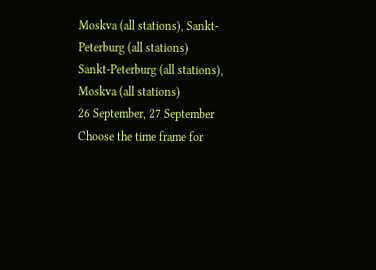Moskva (all stations), Sankt-Peterburg (all stations)
Sankt-Peterburg (all stations), Moskva (all stations)
26 September, 27 September
Choose the time frame for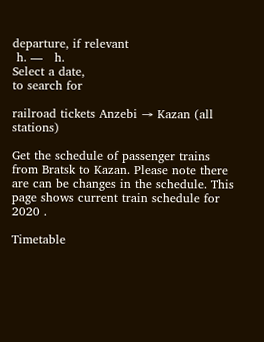departure, if relevant
 h. —   h.
Select a date,
to search for

railroad tickets Anzebi → Kazan (all stations)

Get the schedule of passenger trains from Bratsk to Kazan. Please note there are can be changes in the schedule. This page shows current train schedule for 2020 .

Timetable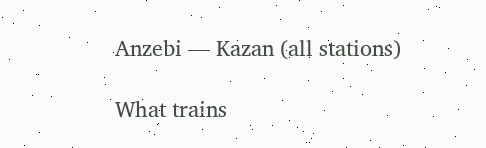Anzebi — Kazan (all stations)

What trains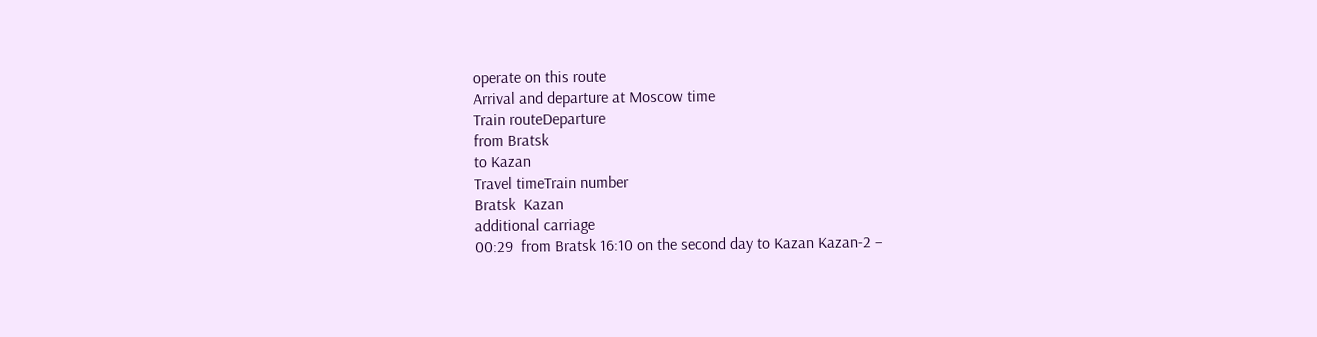operate on this route
Arrival and departure at Moscow time
Train routeDeparture
from Bratsk
to Kazan
Travel timeTrain number
Bratsk  Kazan
additional carriage
00:29  from Bratsk 16:10 on the second day to Kazan Kazan-2 −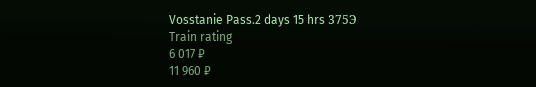Vosstanie Pass.2 days 15 hrs 375Э
Train rating
6 017 ₽
11 960 ₽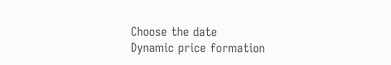Choose the date
Dynamic price formation